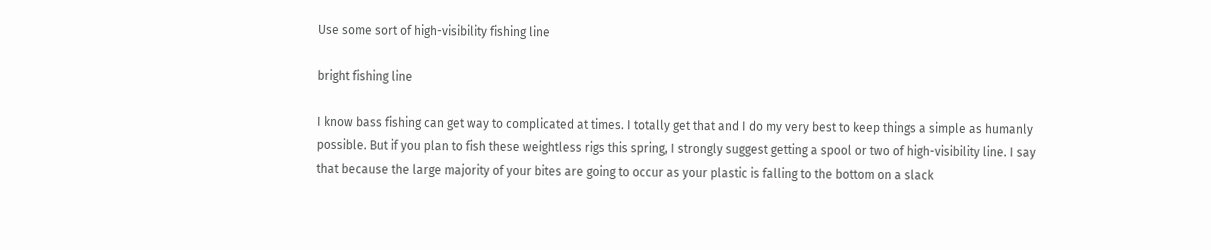Use some sort of high-visibility fishing line

bright fishing line

I know bass fishing can get way to complicated at times. I totally get that and I do my very best to keep things a simple as humanly possible. But if you plan to fish these weightless rigs this spring, I strongly suggest getting a spool or two of high-visibility line. I say that because the large majority of your bites are going to occur as your plastic is falling to the bottom on a slack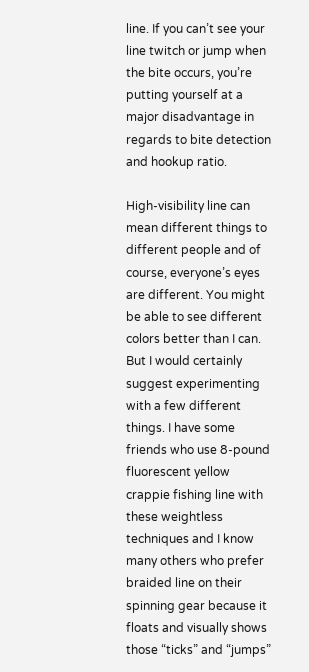line. If you can’t see your line twitch or jump when the bite occurs, you’re putting yourself at a major disadvantage in regards to bite detection and hookup ratio.

High-visibility line can mean different things to different people and of course, everyone’s eyes are different. You might be able to see different colors better than I can. But I would certainly suggest experimenting with a few different things. I have some friends who use 8-pound fluorescent yellow crappie fishing line with these weightless techniques and I know many others who prefer braided line on their spinning gear because it floats and visually shows those “ticks” and “jumps”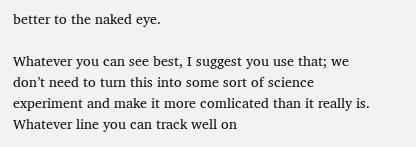better to the naked eye.

Whatever you can see best, I suggest you use that; we don’t need to turn this into some sort of science experiment and make it more comlicated than it really is. Whatever line you can track well on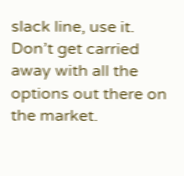slack line, use it. Don’t get carried away with all the options out there on the market.